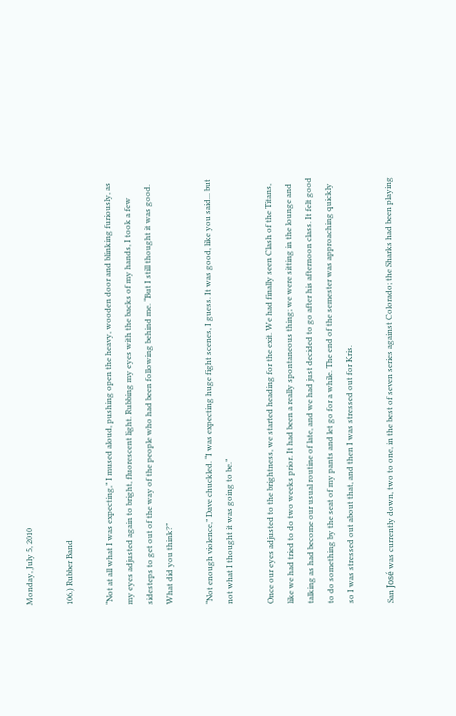Monday, July 5, 2010

106.) Rubber Band

“Not at all what I was expecting,” I mused aloud, pushing open the heavy, wooden door and blinking furiously, as my eyes adjusted again to bright, fluorescent light. Rubbing my eyes with the backs of my hands, I took a few sidesteps to get out of the way of the people who had been following behind me. “But I still thought it was good. What did you think?”

“Not enough violence,” Dave chuckled. “I was expecting huge fight scenes, I guess. It was good, like you said... but not what I thought it was going to be.”

Once our eyes adjusted to the brightness, we started heading for the exit. We had finally seen Clash of the Titans, like we had tried to do two weeks prior. It had been a really spontaneous thing; we were sitting in the lounge and talking as had become our usual routine of late, and we had just decided to go after his afternoon class. It felt good to do something by the seat of my pants and let go for a while. The end of the semester was approaching quickly so I was stressed out about that, and then I was stressed out for Kris.

San José was currently down, two to one, in the best of seven series against Colorado; the Sharks had been playing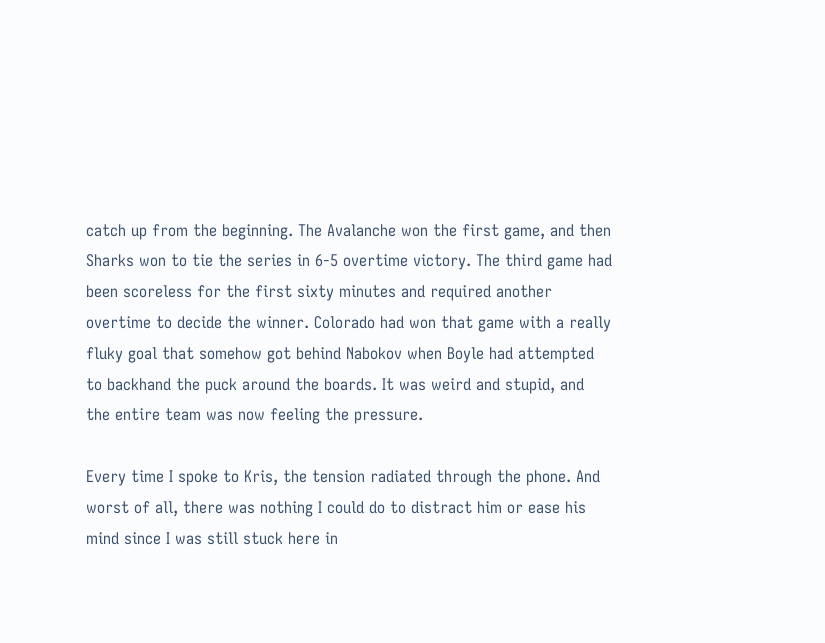catch up from the beginning. The Avalanche won the first game, and then Sharks won to tie the series in 6-5 overtime victory. The third game had been scoreless for the first sixty minutes and required another overtime to decide the winner. Colorado had won that game with a really fluky goal that somehow got behind Nabokov when Boyle had attempted to backhand the puck around the boards. It was weird and stupid, and the entire team was now feeling the pressure.

Every time I spoke to Kris, the tension radiated through the phone. And worst of all, there was nothing I could do to distract him or ease his mind since I was still stuck here in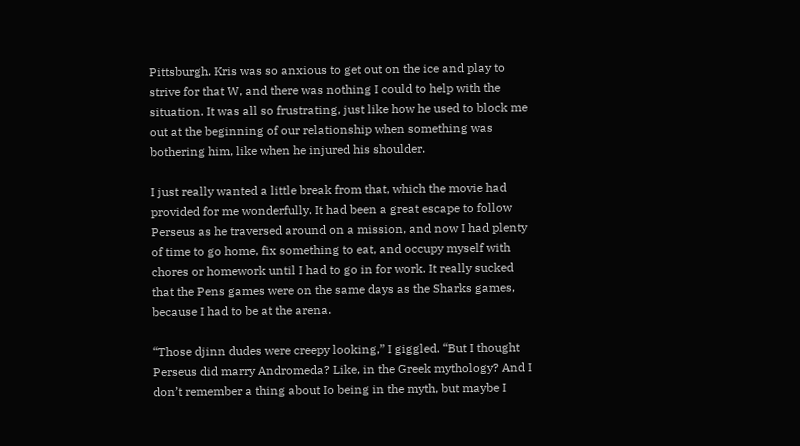Pittsburgh. Kris was so anxious to get out on the ice and play to strive for that W, and there was nothing I could to help with the situation. It was all so frustrating, just like how he used to block me out at the beginning of our relationship when something was bothering him, like when he injured his shoulder.

I just really wanted a little break from that, which the movie had provided for me wonderfully. It had been a great escape to follow Perseus as he traversed around on a mission, and now I had plenty of time to go home, fix something to eat, and occupy myself with chores or homework until I had to go in for work. It really sucked that the Pens games were on the same days as the Sharks games, because I had to be at the arena.

“Those djinn dudes were creepy looking,” I giggled. “But I thought Perseus did marry Andromeda? Like, in the Greek mythology? And I don’t remember a thing about Io being in the myth, but maybe I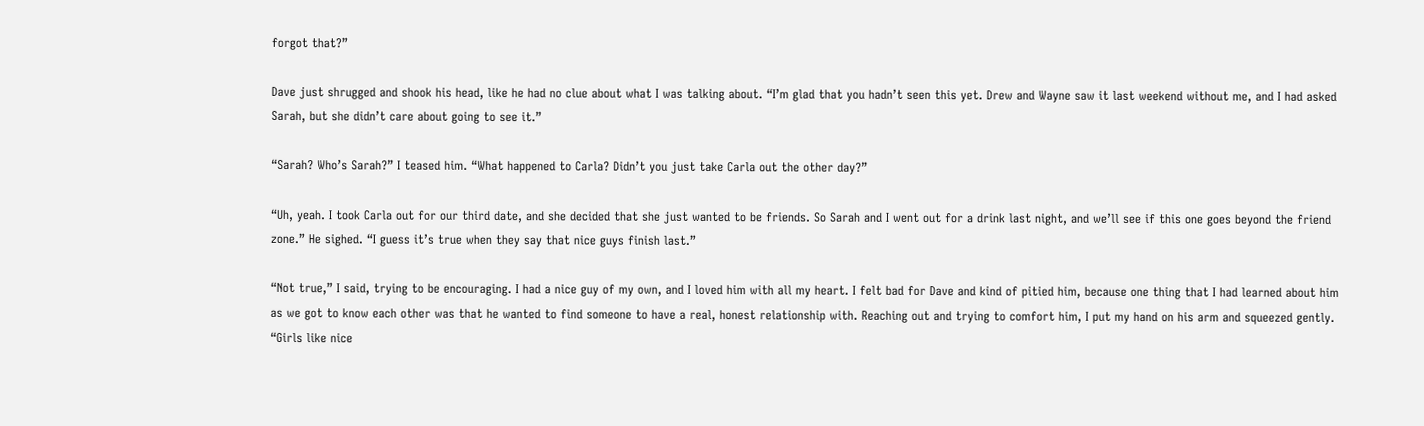forgot that?”

Dave just shrugged and shook his head, like he had no clue about what I was talking about. “I’m glad that you hadn’t seen this yet. Drew and Wayne saw it last weekend without me, and I had asked Sarah, but she didn’t care about going to see it.”

“Sarah? Who’s Sarah?” I teased him. “What happened to Carla? Didn’t you just take Carla out the other day?”

“Uh, yeah. I took Carla out for our third date, and she decided that she just wanted to be friends. So Sarah and I went out for a drink last night, and we’ll see if this one goes beyond the friend zone.” He sighed. “I guess it’s true when they say that nice guys finish last.”

“Not true,” I said, trying to be encouraging. I had a nice guy of my own, and I loved him with all my heart. I felt bad for Dave and kind of pitied him, because one thing that I had learned about him as we got to know each other was that he wanted to find someone to have a real, honest relationship with. Reaching out and trying to comfort him, I put my hand on his arm and squeezed gently. “Girls like nice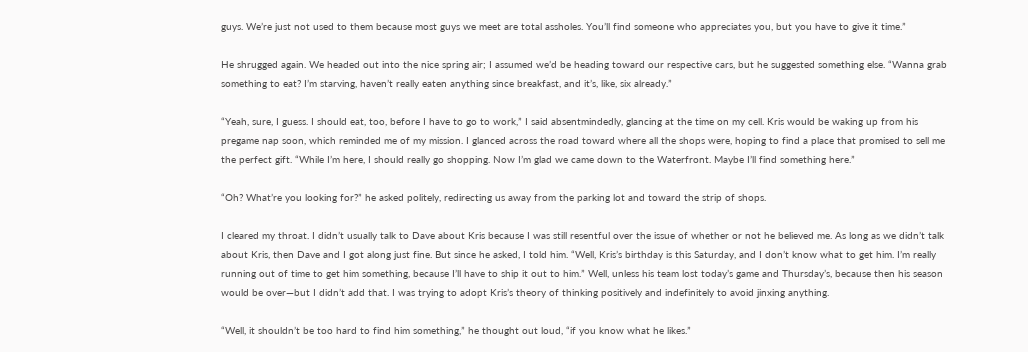guys. We’re just not used to them because most guys we meet are total assholes. You’ll find someone who appreciates you, but you have to give it time.”

He shrugged again. We headed out into the nice spring air; I assumed we’d be heading toward our respective cars, but he suggested something else. “Wanna grab something to eat? I’m starving, haven’t really eaten anything since breakfast, and it’s, like, six already.”

“Yeah, sure, I guess. I should eat, too, before I have to go to work,” I said absentmindedly, glancing at the time on my cell. Kris would be waking up from his pregame nap soon, which reminded me of my mission. I glanced across the road toward where all the shops were, hoping to find a place that promised to sell me the perfect gift. “While I’m here, I should really go shopping. Now I’m glad we came down to the Waterfront. Maybe I’ll find something here.”

“Oh? What’re you looking for?” he asked politely, redirecting us away from the parking lot and toward the strip of shops.

I cleared my throat. I didn’t usually talk to Dave about Kris because I was still resentful over the issue of whether or not he believed me. As long as we didn’t talk about Kris, then Dave and I got along just fine. But since he asked, I told him. “Well, Kris’s birthday is this Saturday, and I don’t know what to get him. I’m really running out of time to get him something, because I’ll have to ship it out to him.” Well, unless his team lost today’s game and Thursday’s, because then his season would be over—but I didn’t add that. I was trying to adopt Kris’s theory of thinking positively and indefinitely to avoid jinxing anything.

“Well, it shouldn’t be too hard to find him something,” he thought out loud, “if you know what he likes.”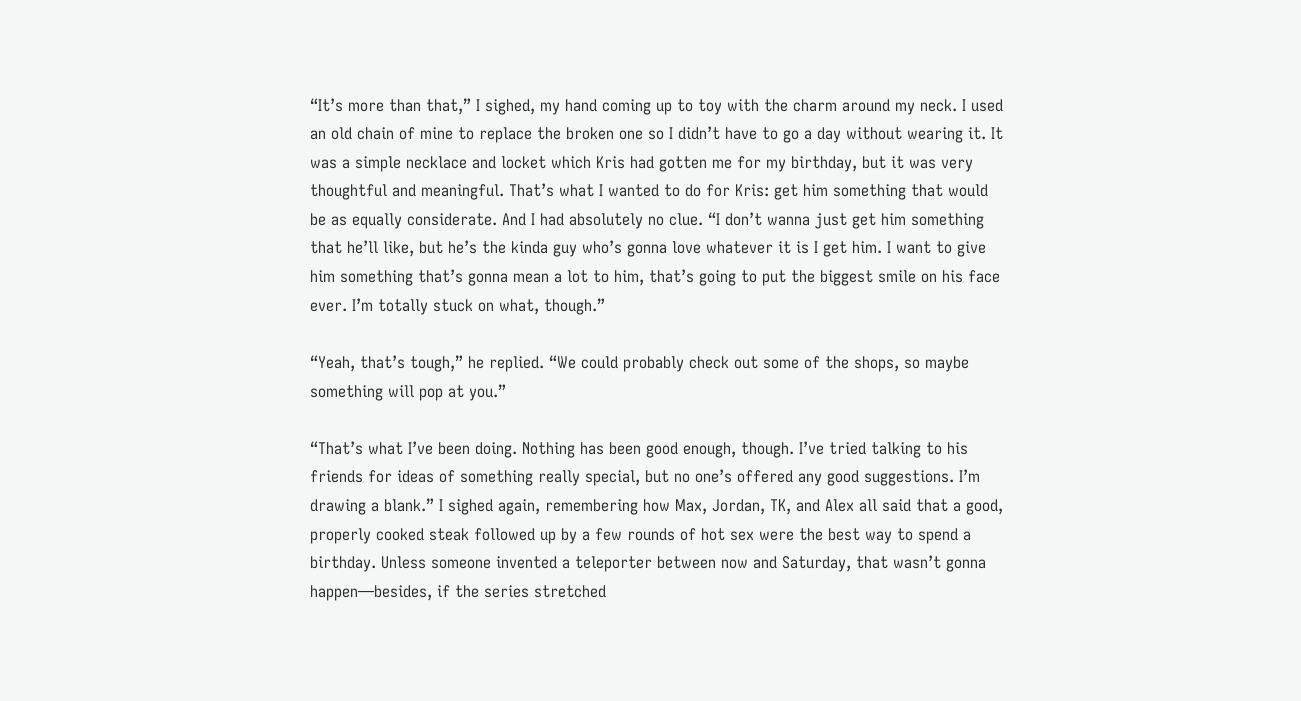“It’s more than that,” I sighed, my hand coming up to toy with the charm around my neck. I used an old chain of mine to replace the broken one so I didn’t have to go a day without wearing it. It was a simple necklace and locket which Kris had gotten me for my birthday, but it was very thoughtful and meaningful. That’s what I wanted to do for Kris: get him something that would be as equally considerate. And I had absolutely no clue. “I don’t wanna just get him something that he’ll like, but he’s the kinda guy who’s gonna love whatever it is I get him. I want to give him something that’s gonna mean a lot to him, that’s going to put the biggest smile on his face ever. I’m totally stuck on what, though.”

“Yeah, that’s tough,” he replied. “We could probably check out some of the shops, so maybe something will pop at you.”

“That’s what I’ve been doing. Nothing has been good enough, though. I’ve tried talking to his friends for ideas of something really special, but no one’s offered any good suggestions. I’m drawing a blank.” I sighed again, remembering how Max, Jordan, TK, and Alex all said that a good, properly cooked steak followed up by a few rounds of hot sex were the best way to spend a birthday. Unless someone invented a teleporter between now and Saturday, that wasn’t gonna happen—besides, if the series stretched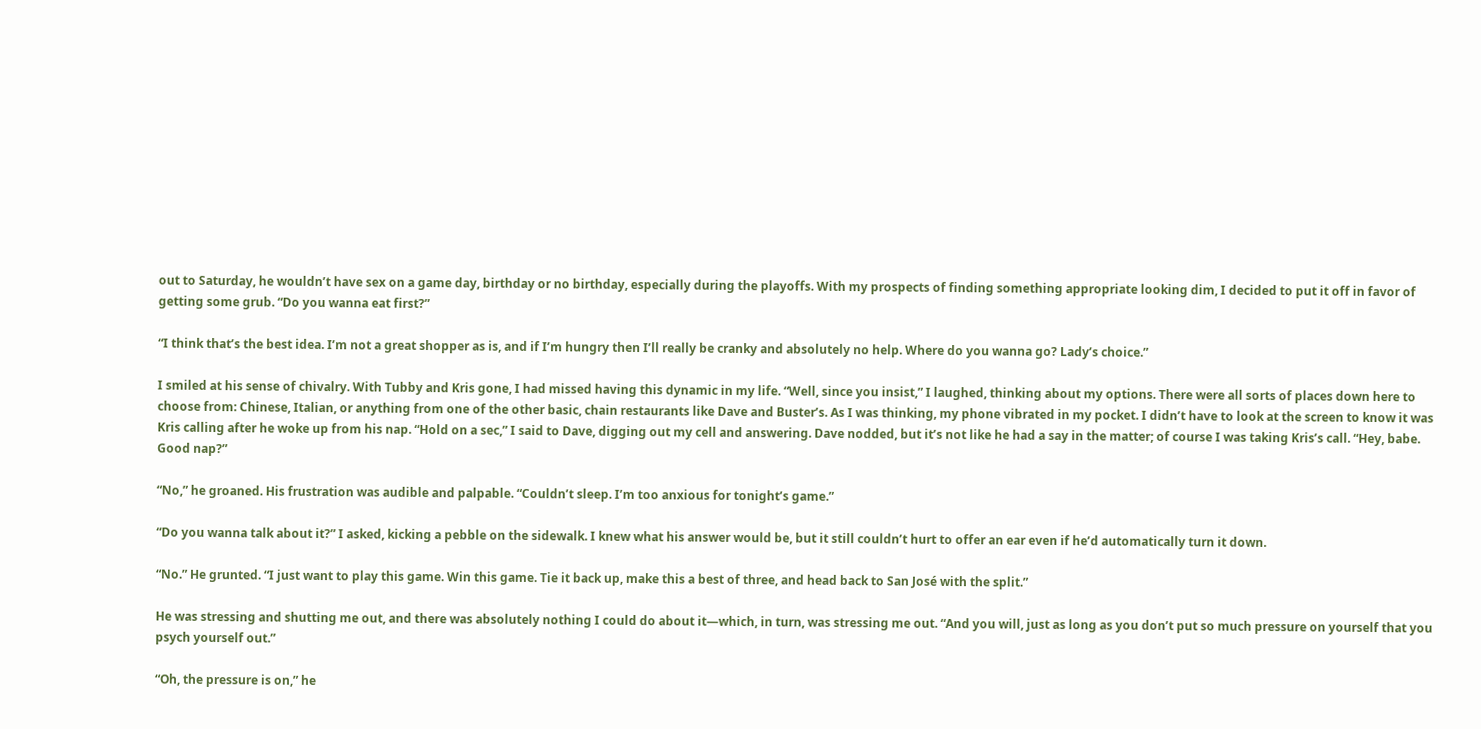out to Saturday, he wouldn’t have sex on a game day, birthday or no birthday, especially during the playoffs. With my prospects of finding something appropriate looking dim, I decided to put it off in favor of getting some grub. “Do you wanna eat first?”

“I think that’s the best idea. I’m not a great shopper as is, and if I’m hungry then I’ll really be cranky and absolutely no help. Where do you wanna go? Lady’s choice.”

I smiled at his sense of chivalry. With Tubby and Kris gone, I had missed having this dynamic in my life. “Well, since you insist,” I laughed, thinking about my options. There were all sorts of places down here to choose from: Chinese, Italian, or anything from one of the other basic, chain restaurants like Dave and Buster’s. As I was thinking, my phone vibrated in my pocket. I didn’t have to look at the screen to know it was Kris calling after he woke up from his nap. “Hold on a sec,” I said to Dave, digging out my cell and answering. Dave nodded, but it’s not like he had a say in the matter; of course I was taking Kris’s call. “Hey, babe. Good nap?”

“No,” he groaned. His frustration was audible and palpable. “Couldn’t sleep. I’m too anxious for tonight’s game.”

“Do you wanna talk about it?” I asked, kicking a pebble on the sidewalk. I knew what his answer would be, but it still couldn’t hurt to offer an ear even if he’d automatically turn it down.

“No.” He grunted. “I just want to play this game. Win this game. Tie it back up, make this a best of three, and head back to San José with the split.”

He was stressing and shutting me out, and there was absolutely nothing I could do about it—which, in turn, was stressing me out. “And you will, just as long as you don’t put so much pressure on yourself that you psych yourself out.”

“Oh, the pressure is on,” he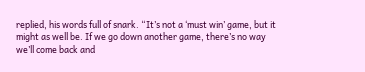replied, his words full of snark. “It’s not a ‘must win’ game, but it might as well be. If we go down another game, there’s no way we’ll come back and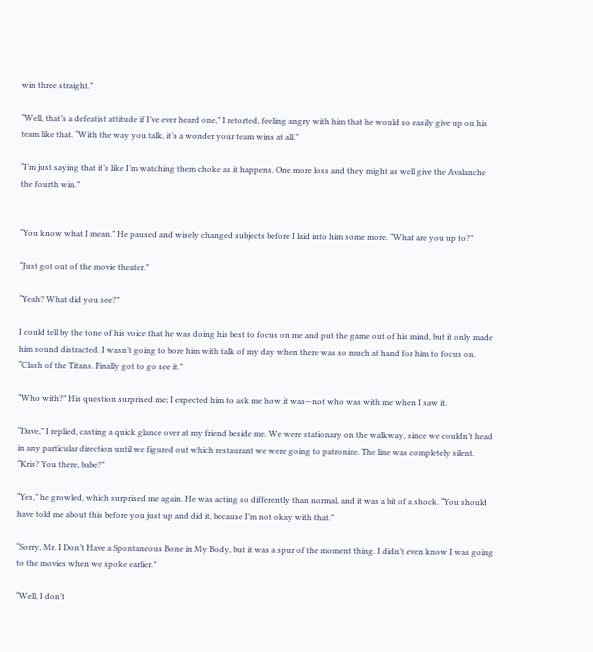win three straight.”

“Well, that’s a defeatist attitude if I’ve ever heard one,” I retorted, feeling angry with him that he would so easily give up on his team like that. “With the way you talk, it’s a wonder your team wins at all.”

“I’m just saying that it’s like I’m watching them choke as it happens. One more loss and they might as well give the Avalanche the fourth win.”


“You know what I mean.” He paused and wisely changed subjects before I laid into him some more. “What are you up to?”

“Just got out of the movie theater.”

“Yeah? What did you see?”

I could tell by the tone of his voice that he was doing his best to focus on me and put the game out of his mind, but it only made him sound distracted. I wasn’t going to bore him with talk of my day when there was so much at hand for him to focus on. “Clash of the Titans. Finally got to go see it.”

“Who with?” His question surprised me; I expected him to ask me how it was—not who was with me when I saw it.

“Dave,” I replied, casting a quick glance over at my friend beside me. We were stationary on the walkway, since we couldn’t head in any particular direction until we figured out which restaurant we were going to patronize. The line was completely silent. “Kris? You there, babe?”

“Yes,” he growled, which surprised me again. He was acting so differently than normal, and it was a bit of a shock. “You should have told me about this before you just up and did it, because I’m not okay with that.”

“Sorry, Mr. I Don’t Have a Spontaneous Bone in My Body, but it was a spur of the moment thing. I didn’t even know I was going to the movies when we spoke earlier.”

“Well, I don’t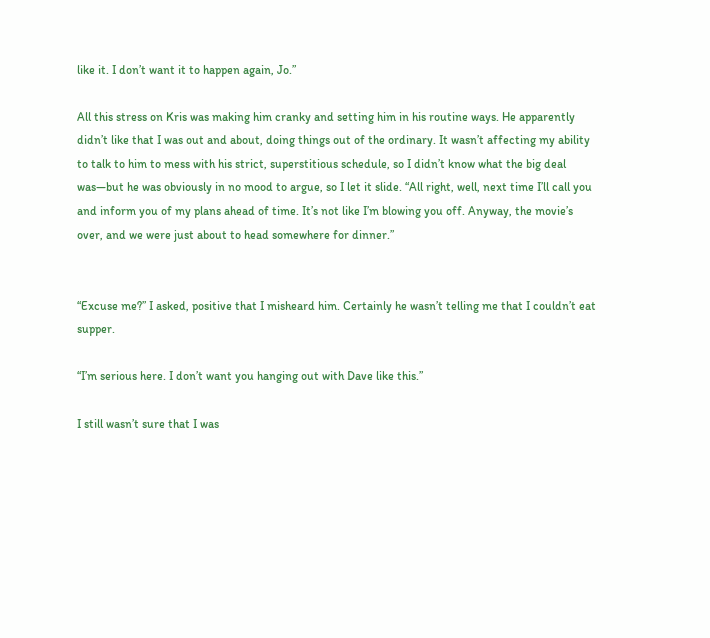like it. I don’t want it to happen again, Jo.”

All this stress on Kris was making him cranky and setting him in his routine ways. He apparently didn’t like that I was out and about, doing things out of the ordinary. It wasn’t affecting my ability to talk to him to mess with his strict, superstitious schedule, so I didn’t know what the big deal was—but he was obviously in no mood to argue, so I let it slide. “All right, well, next time I’ll call you and inform you of my plans ahead of time. It’s not like I’m blowing you off. Anyway, the movie’s over, and we were just about to head somewhere for dinner.”


“Excuse me?” I asked, positive that I misheard him. Certainly he wasn’t telling me that I couldn’t eat supper.

“I’m serious here. I don’t want you hanging out with Dave like this.”

I still wasn’t sure that I was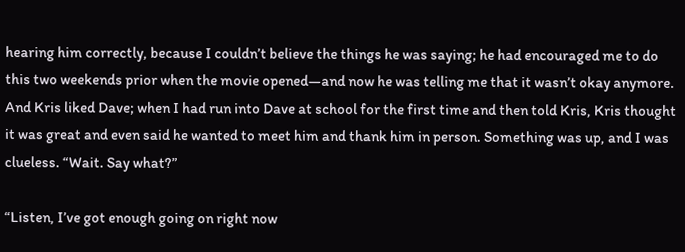hearing him correctly, because I couldn’t believe the things he was saying; he had encouraged me to do this two weekends prior when the movie opened—and now he was telling me that it wasn’t okay anymore. And Kris liked Dave; when I had run into Dave at school for the first time and then told Kris, Kris thought it was great and even said he wanted to meet him and thank him in person. Something was up, and I was clueless. “Wait. Say what?”

“Listen, I’ve got enough going on right now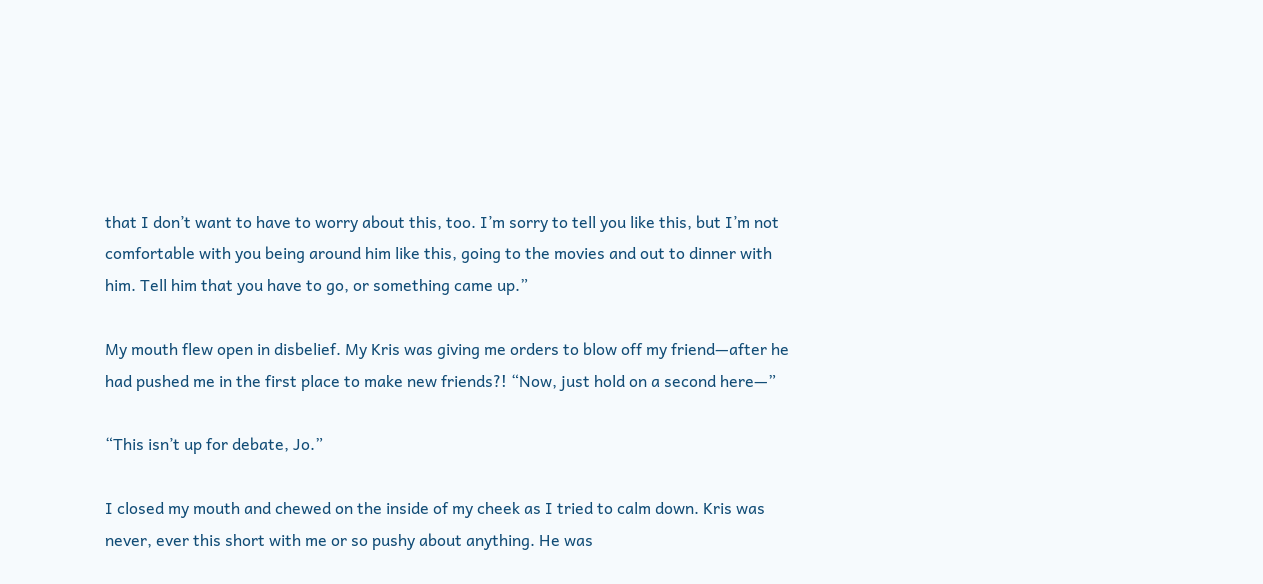that I don’t want to have to worry about this, too. I’m sorry to tell you like this, but I’m not comfortable with you being around him like this, going to the movies and out to dinner with him. Tell him that you have to go, or something came up.”

My mouth flew open in disbelief. My Kris was giving me orders to blow off my friend—after he had pushed me in the first place to make new friends?! “Now, just hold on a second here—”

“This isn’t up for debate, Jo.”

I closed my mouth and chewed on the inside of my cheek as I tried to calm down. Kris was never, ever this short with me or so pushy about anything. He was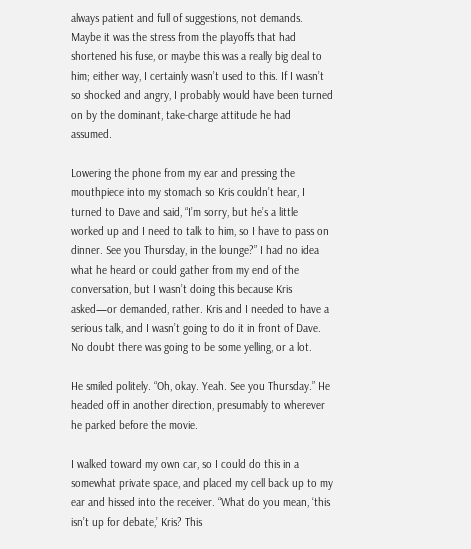always patient and full of suggestions, not demands. Maybe it was the stress from the playoffs that had shortened his fuse, or maybe this was a really big deal to him; either way, I certainly wasn’t used to this. If I wasn’t so shocked and angry, I probably would have been turned on by the dominant, take-charge attitude he had assumed.

Lowering the phone from my ear and pressing the mouthpiece into my stomach so Kris couldn’t hear, I turned to Dave and said, “I’m sorry, but he’s a little worked up and I need to talk to him, so I have to pass on dinner. See you Thursday, in the lounge?” I had no idea what he heard or could gather from my end of the conversation, but I wasn’t doing this because Kris asked—or demanded, rather. Kris and I needed to have a serious talk, and I wasn’t going to do it in front of Dave. No doubt there was going to be some yelling, or a lot.

He smiled politely. “Oh, okay. Yeah. See you Thursday.” He headed off in another direction, presumably to wherever he parked before the movie.

I walked toward my own car, so I could do this in a somewhat private space, and placed my cell back up to my ear and hissed into the receiver. “What do you mean, ‘this isn’t up for debate,’ Kris? This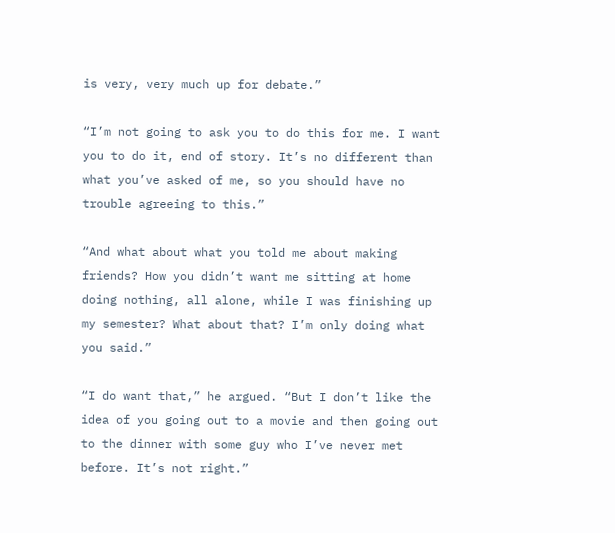is very, very much up for debate.”

“I’m not going to ask you to do this for me. I want you to do it, end of story. It’s no different than what you’ve asked of me, so you should have no trouble agreeing to this.”

“And what about what you told me about making friends? How you didn’t want me sitting at home doing nothing, all alone, while I was finishing up my semester? What about that? I’m only doing what you said.”

“I do want that,” he argued. “But I don’t like the idea of you going out to a movie and then going out to the dinner with some guy who I’ve never met before. It’s not right.”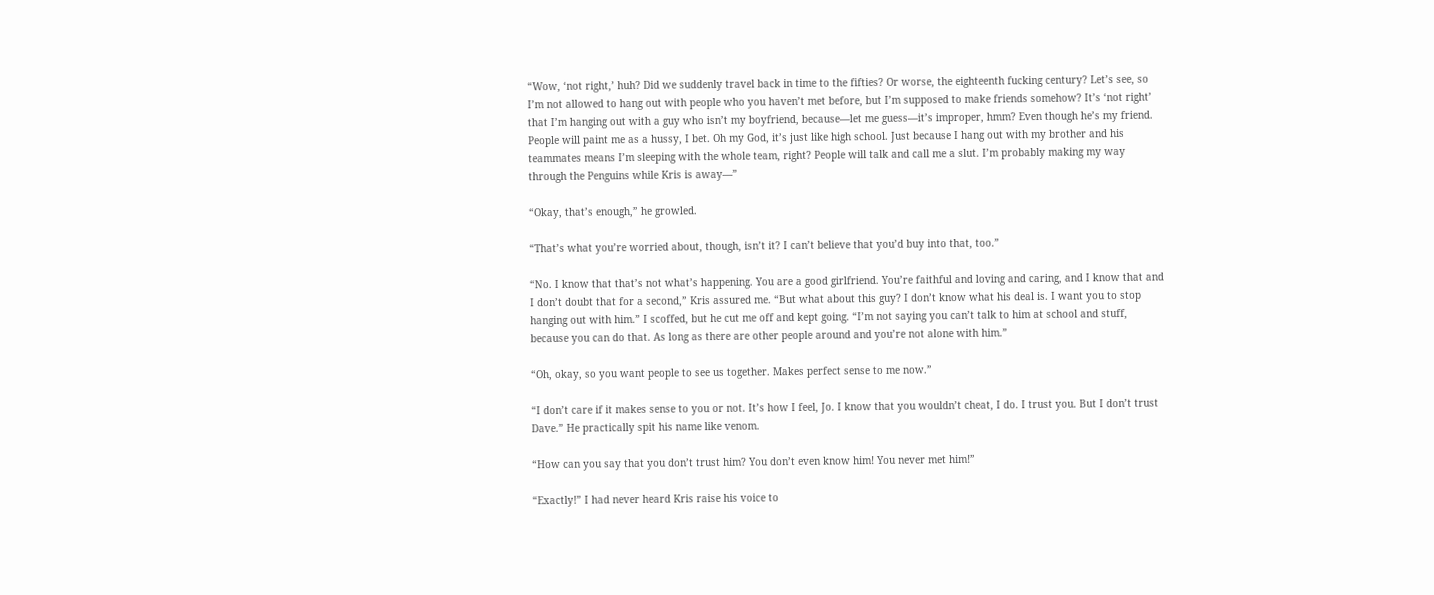“Wow, ‘not right,’ huh? Did we suddenly travel back in time to the fifties? Or worse, the eighteenth fucking century? Let’s see, so I’m not allowed to hang out with people who you haven’t met before, but I’m supposed to make friends somehow? It’s ‘not right’ that I’m hanging out with a guy who isn’t my boyfriend, because—let me guess—it’s improper, hmm? Even though he’s my friend. People will paint me as a hussy, I bet. Oh my God, it’s just like high school. Just because I hang out with my brother and his teammates means I’m sleeping with the whole team, right? People will talk and call me a slut. I’m probably making my way through the Penguins while Kris is away—”

“Okay, that’s enough,” he growled.

“That’s what you’re worried about, though, isn’t it? I can’t believe that you’d buy into that, too.”

“No. I know that that’s not what’s happening. You are a good girlfriend. You’re faithful and loving and caring, and I know that and I don’t doubt that for a second,” Kris assured me. “But what about this guy? I don’t know what his deal is. I want you to stop hanging out with him.” I scoffed, but he cut me off and kept going. “I’m not saying you can’t talk to him at school and stuff, because you can do that. As long as there are other people around and you’re not alone with him.”

“Oh, okay, so you want people to see us together. Makes perfect sense to me now.”

“I don’t care if it makes sense to you or not. It’s how I feel, Jo. I know that you wouldn’t cheat, I do. I trust you. But I don’t trust Dave.” He practically spit his name like venom.

“How can you say that you don’t trust him? You don’t even know him! You never met him!”

“Exactly!” I had never heard Kris raise his voice to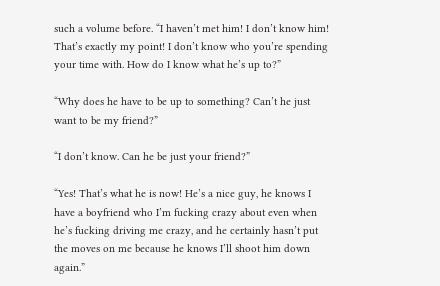such a volume before. “I haven’t met him! I don’t know him! That’s exactly my point! I don’t know who you’re spending your time with. How do I know what he’s up to?”

“Why does he have to be up to something? Can’t he just want to be my friend?”

“I don’t know. Can he be just your friend?”

“Yes! That’s what he is now! He’s a nice guy, he knows I have a boyfriend who I’m fucking crazy about even when he’s fucking driving me crazy, and he certainly hasn’t put the moves on me because he knows I’ll shoot him down again.”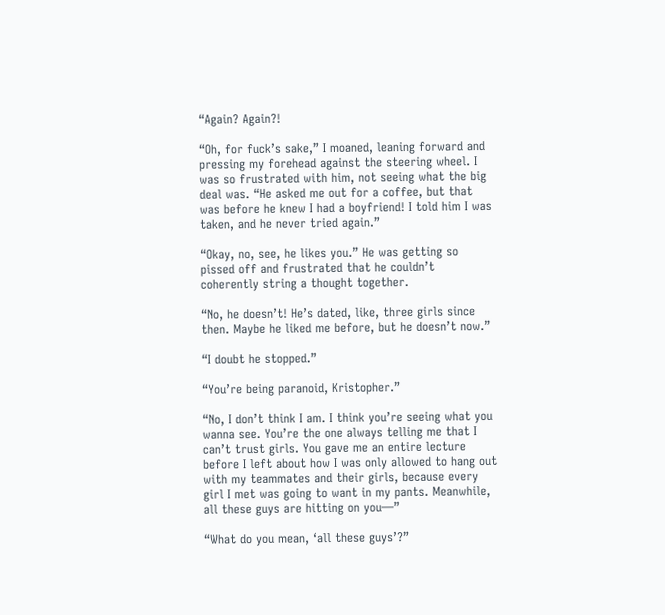“Again? Again?!

“Oh, for fuck’s sake,” I moaned, leaning forward and pressing my forehead against the steering wheel. I was so frustrated with him, not seeing what the big deal was. “He asked me out for a coffee, but that was before he knew I had a boyfriend! I told him I was taken, and he never tried again.”

“Okay, no, see, he likes you.” He was getting so pissed off and frustrated that he couldn’t coherently string a thought together.

“No, he doesn’t! He’s dated, like, three girls since then. Maybe he liked me before, but he doesn’t now.”

“I doubt he stopped.”

“You’re being paranoid, Kristopher.”

“No, I don’t think I am. I think you’re seeing what you wanna see. You’re the one always telling me that I can’t trust girls. You gave me an entire lecture before I left about how I was only allowed to hang out with my teammates and their girls, because every girl I met was going to want in my pants. Meanwhile, all these guys are hitting on you—”

“What do you mean, ‘all these guys’?”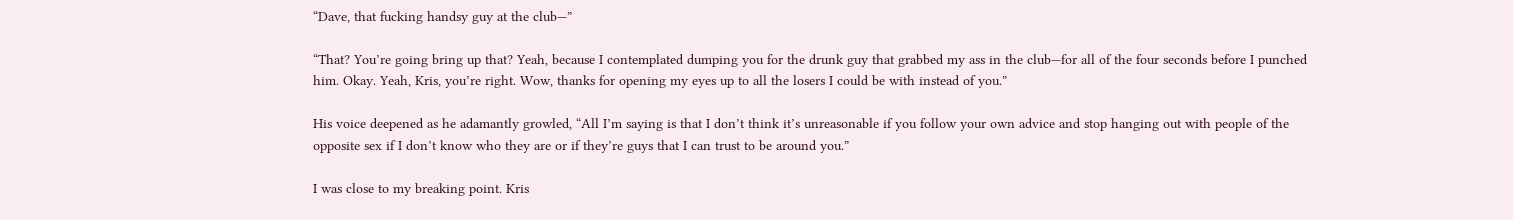“Dave, that fucking handsy guy at the club—”

“That? You’re going bring up that? Yeah, because I contemplated dumping you for the drunk guy that grabbed my ass in the club—for all of the four seconds before I punched him. Okay. Yeah, Kris, you’re right. Wow, thanks for opening my eyes up to all the losers I could be with instead of you.”

His voice deepened as he adamantly growled, “All I’m saying is that I don’t think it’s unreasonable if you follow your own advice and stop hanging out with people of the opposite sex if I don’t know who they are or if they’re guys that I can trust to be around you.”

I was close to my breaking point. Kris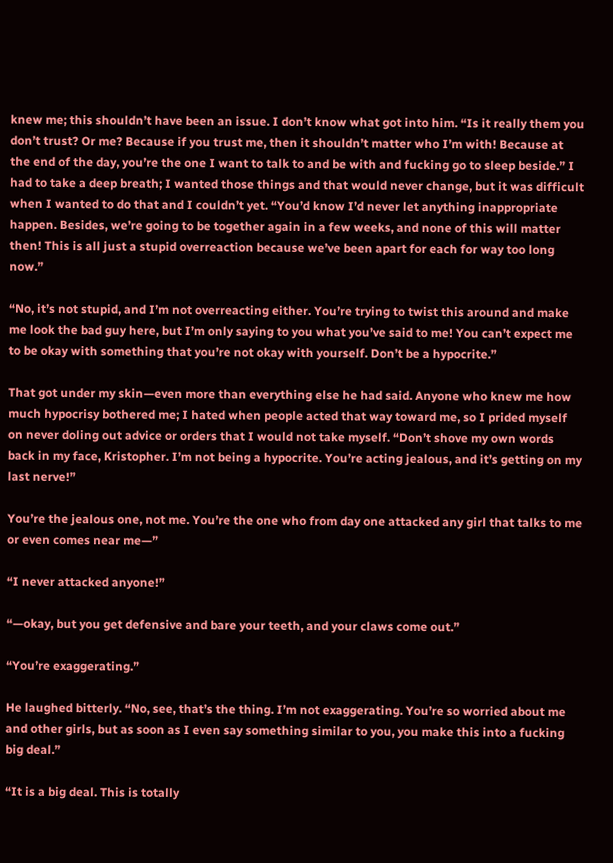knew me; this shouldn’t have been an issue. I don’t know what got into him. “Is it really them you don’t trust? Or me? Because if you trust me, then it shouldn’t matter who I’m with! Because at the end of the day, you’re the one I want to talk to and be with and fucking go to sleep beside.” I had to take a deep breath; I wanted those things and that would never change, but it was difficult when I wanted to do that and I couldn’t yet. “You’d know I’d never let anything inappropriate happen. Besides, we’re going to be together again in a few weeks, and none of this will matter then! This is all just a stupid overreaction because we’ve been apart for each for way too long now.”

“No, it’s not stupid, and I’m not overreacting either. You’re trying to twist this around and make me look the bad guy here, but I’m only saying to you what you’ve said to me! You can’t expect me to be okay with something that you’re not okay with yourself. Don’t be a hypocrite.”

That got under my skin—even more than everything else he had said. Anyone who knew me how much hypocrisy bothered me; I hated when people acted that way toward me, so I prided myself on never doling out advice or orders that I would not take myself. “Don’t shove my own words back in my face, Kristopher. I’m not being a hypocrite. You’re acting jealous, and it’s getting on my last nerve!”

You’re the jealous one, not me. You’re the one who from day one attacked any girl that talks to me or even comes near me—”

“I never attacked anyone!”

“—okay, but you get defensive and bare your teeth, and your claws come out.”

“You’re exaggerating.”

He laughed bitterly. “No, see, that’s the thing. I’m not exaggerating. You’re so worried about me and other girls, but as soon as I even say something similar to you, you make this into a fucking big deal.”

“It is a big deal. This is totally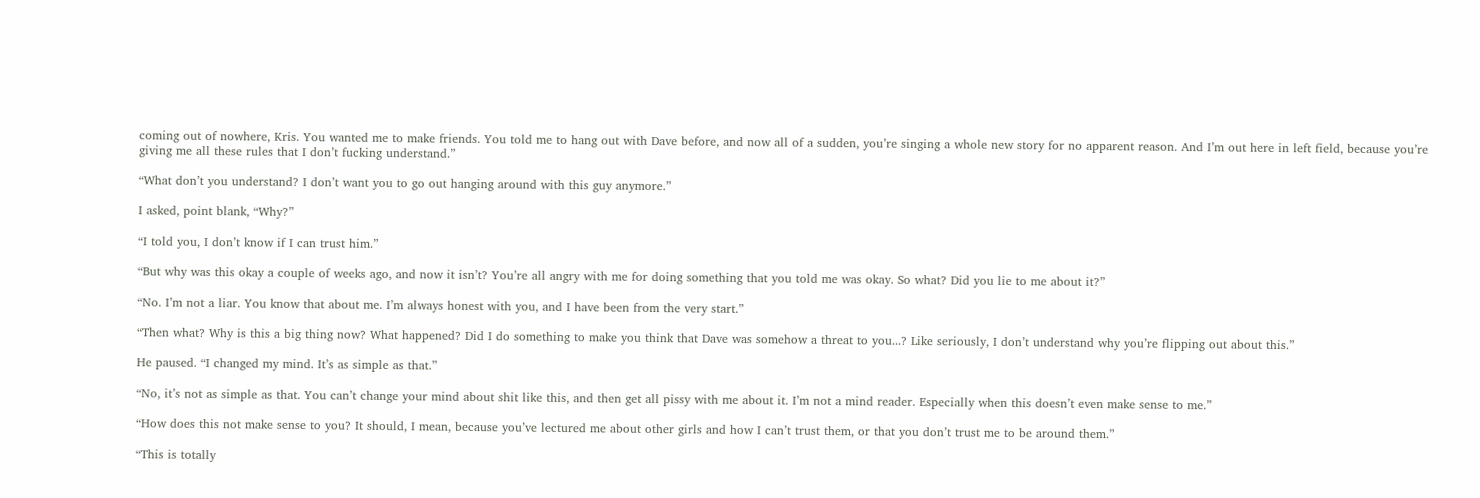coming out of nowhere, Kris. You wanted me to make friends. You told me to hang out with Dave before, and now all of a sudden, you’re singing a whole new story for no apparent reason. And I’m out here in left field, because you’re giving me all these rules that I don’t fucking understand.”

“What don’t you understand? I don’t want you to go out hanging around with this guy anymore.”

I asked, point blank, “Why?”

“I told you, I don’t know if I can trust him.”

“But why was this okay a couple of weeks ago, and now it isn’t? You’re all angry with me for doing something that you told me was okay. So what? Did you lie to me about it?”

“No. I’m not a liar. You know that about me. I’m always honest with you, and I have been from the very start.”

“Then what? Why is this a big thing now? What happened? Did I do something to make you think that Dave was somehow a threat to you...? Like seriously, I don’t understand why you’re flipping out about this.”

He paused. “I changed my mind. It’s as simple as that.”

“No, it’s not as simple as that. You can’t change your mind about shit like this, and then get all pissy with me about it. I’m not a mind reader. Especially when this doesn’t even make sense to me.”

“How does this not make sense to you? It should, I mean, because you’ve lectured me about other girls and how I can’t trust them, or that you don’t trust me to be around them.”

“This is totally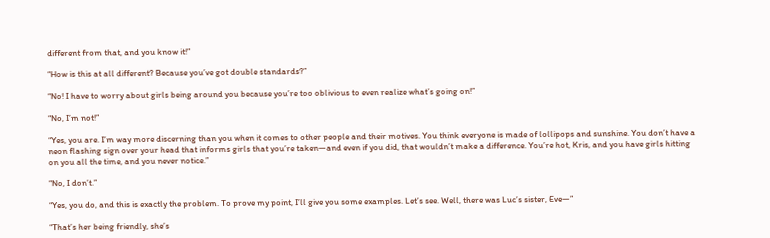different from that, and you know it!”

“How is this at all different? Because you’ve got double standards?”

“No! I have to worry about girls being around you because you’re too oblivious to even realize what’s going on!”

“No, I’m not!”

“Yes, you are. I’m way more discerning than you when it comes to other people and their motives. You think everyone is made of lollipops and sunshine. You don’t have a neon flashing sign over your head that informs girls that you’re taken—and even if you did, that wouldn’t make a difference. You’re hot, Kris, and you have girls hitting on you all the time, and you never notice.”

“No, I don’t.”

“Yes, you do, and this is exactly the problem. To prove my point, I’ll give you some examples. Let’s see. Well, there was Luc’s sister, Eve—”

“That’s her being friendly, she’s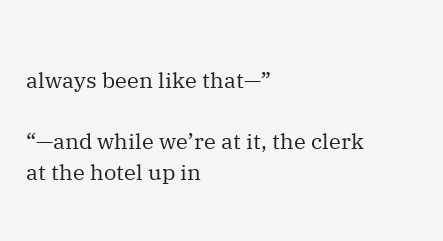always been like that—”

“—and while we’re at it, the clerk at the hotel up in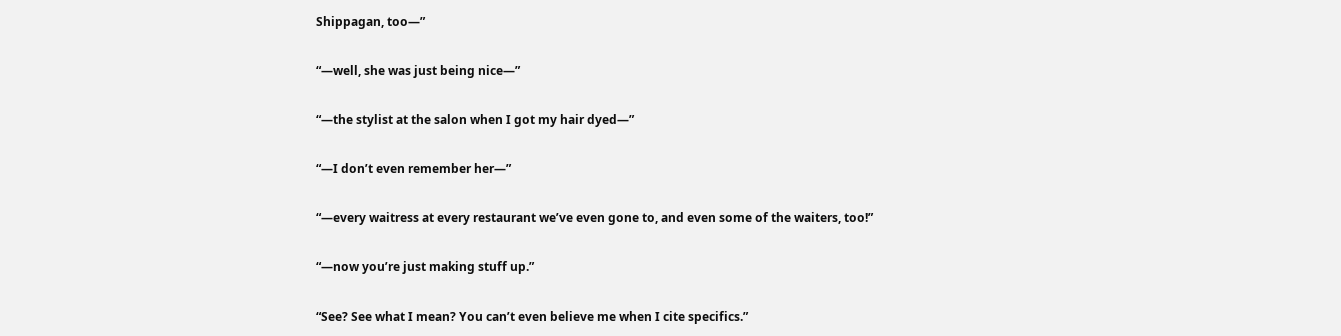Shippagan, too—”

“—well, she was just being nice—”

“—the stylist at the salon when I got my hair dyed—”

“—I don’t even remember her—”

“—every waitress at every restaurant we’ve even gone to, and even some of the waiters, too!”

“—now you’re just making stuff up.”

“See? See what I mean? You can’t even believe me when I cite specifics.”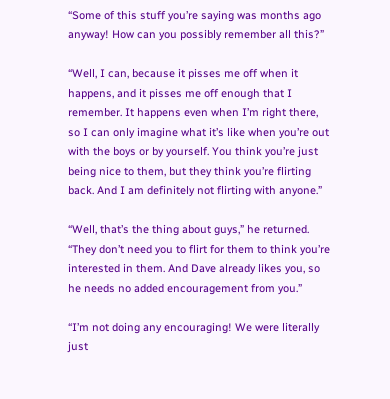“Some of this stuff you’re saying was months ago anyway! How can you possibly remember all this?”

“Well, I can, because it pisses me off when it happens, and it pisses me off enough that I remember. It happens even when I’m right there, so I can only imagine what it’s like when you’re out with the boys or by yourself. You think you’re just being nice to them, but they think you’re flirting back. And I am definitely not flirting with anyone.”

“Well, that’s the thing about guys,” he returned. “They don’t need you to flirt for them to think you’re interested in them. And Dave already likes you, so he needs no added encouragement from you.”

“I’m not doing any encouraging! We were literally just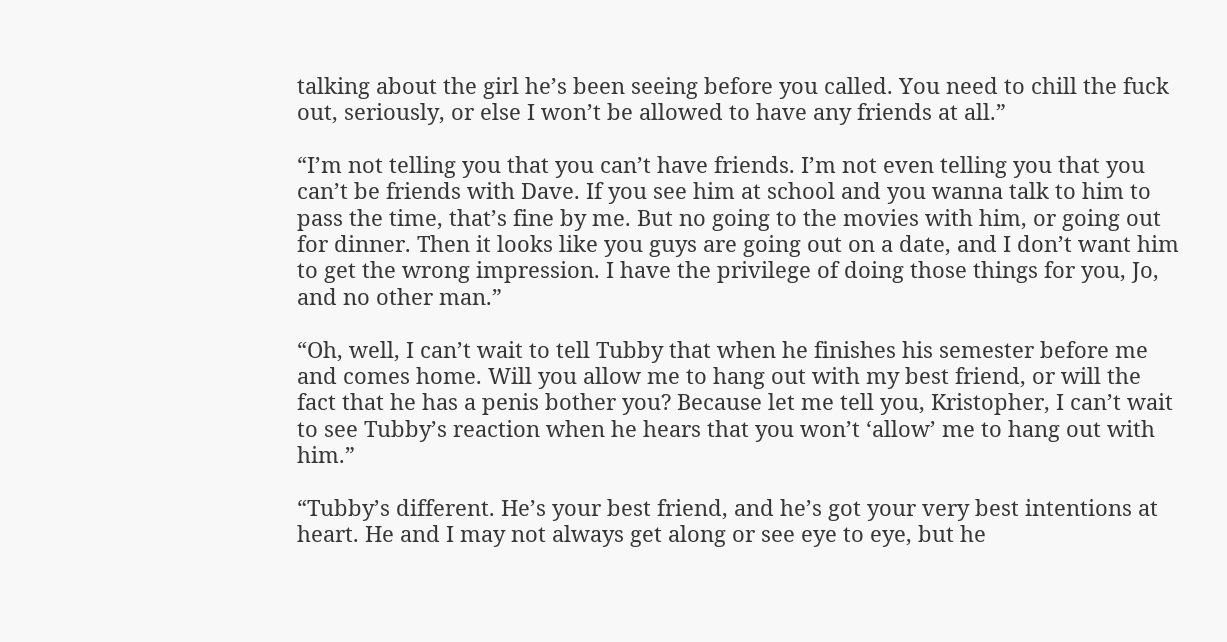talking about the girl he’s been seeing before you called. You need to chill the fuck out, seriously, or else I won’t be allowed to have any friends at all.”

“I’m not telling you that you can’t have friends. I’m not even telling you that you can’t be friends with Dave. If you see him at school and you wanna talk to him to pass the time, that’s fine by me. But no going to the movies with him, or going out for dinner. Then it looks like you guys are going out on a date, and I don’t want him to get the wrong impression. I have the privilege of doing those things for you, Jo, and no other man.”

“Oh, well, I can’t wait to tell Tubby that when he finishes his semester before me and comes home. Will you allow me to hang out with my best friend, or will the fact that he has a penis bother you? Because let me tell you, Kristopher, I can’t wait to see Tubby’s reaction when he hears that you won’t ‘allow’ me to hang out with him.”

“Tubby’s different. He’s your best friend, and he’s got your very best intentions at heart. He and I may not always get along or see eye to eye, but he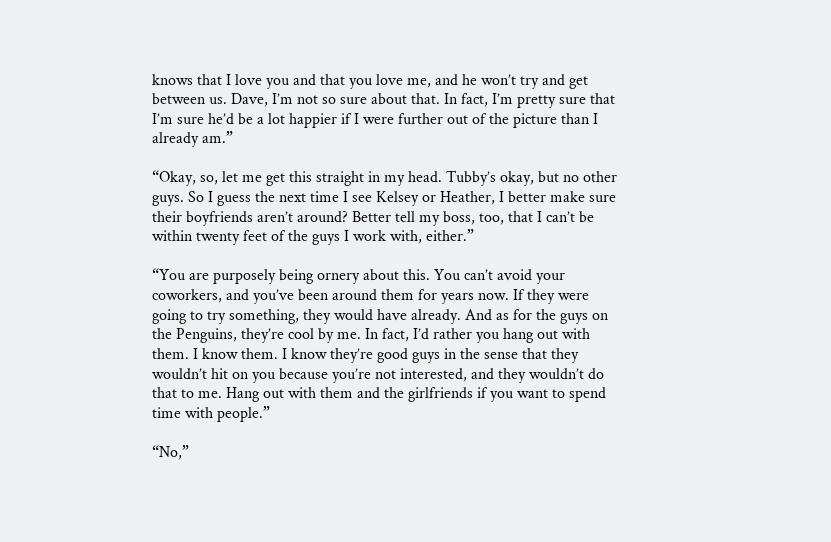knows that I love you and that you love me, and he won’t try and get between us. Dave, I’m not so sure about that. In fact, I’m pretty sure that I’m sure he’d be a lot happier if I were further out of the picture than I already am.”

“Okay, so, let me get this straight in my head. Tubby’s okay, but no other guys. So I guess the next time I see Kelsey or Heather, I better make sure their boyfriends aren’t around? Better tell my boss, too, that I can’t be within twenty feet of the guys I work with, either.”

“You are purposely being ornery about this. You can’t avoid your coworkers, and you’ve been around them for years now. If they were going to try something, they would have already. And as for the guys on the Penguins, they’re cool by me. In fact, I’d rather you hang out with them. I know them. I know they’re good guys in the sense that they wouldn’t hit on you because you’re not interested, and they wouldn’t do that to me. Hang out with them and the girlfriends if you want to spend time with people.”

“No,”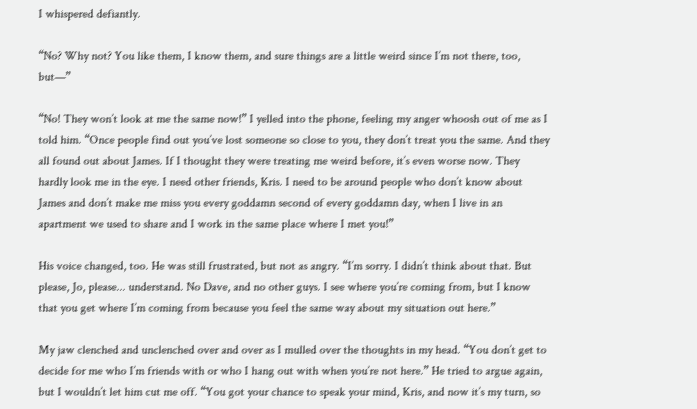I whispered defiantly.

“No? Why not? You like them, I know them, and sure things are a little weird since I’m not there, too, but—”

“No! They won’t look at me the same now!” I yelled into the phone, feeling my anger whoosh out of me as I told him. “Once people find out you’ve lost someone so close to you, they don’t treat you the same. And they all found out about James. If I thought they were treating me weird before, it’s even worse now. They hardly look me in the eye. I need other friends, Kris. I need to be around people who don’t know about James and don’t make me miss you every goddamn second of every goddamn day, when I live in an apartment we used to share and I work in the same place where I met you!”

His voice changed, too. He was still frustrated, but not as angry. “I’m sorry. I didn’t think about that. But please, Jo, please... understand. No Dave, and no other guys. I see where you’re coming from, but I know that you get where I’m coming from because you feel the same way about my situation out here.”

My jaw clenched and unclenched over and over as I mulled over the thoughts in my head. “You don’t get to decide for me who I’m friends with or who I hang out with when you’re not here.” He tried to argue again, but I wouldn’t let him cut me off. “You got your chance to speak your mind, Kris, and now it’s my turn, so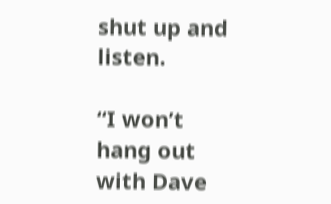shut up and listen.

“I won’t hang out with Dave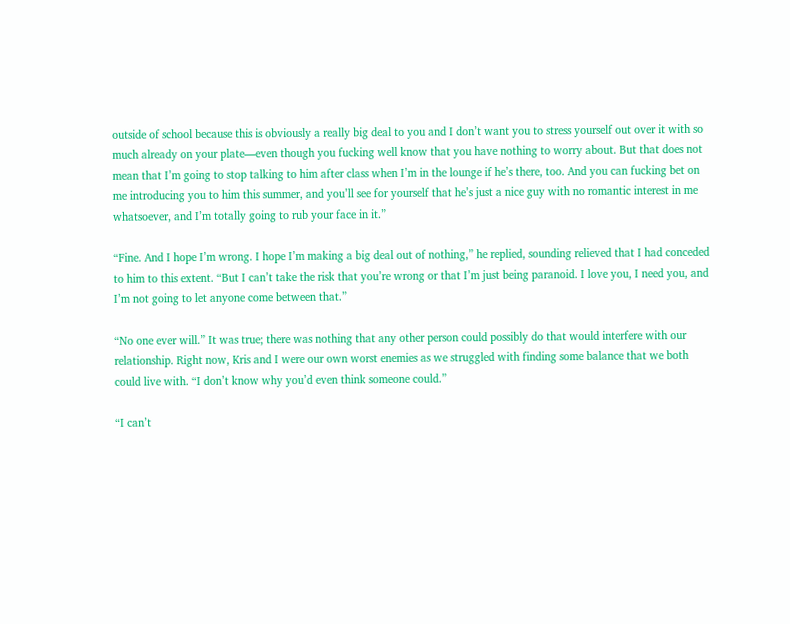outside of school because this is obviously a really big deal to you and I don’t want you to stress yourself out over it with so much already on your plate—even though you fucking well know that you have nothing to worry about. But that does not mean that I’m going to stop talking to him after class when I’m in the lounge if he’s there, too. And you can fucking bet on me introducing you to him this summer, and you’ll see for yourself that he’s just a nice guy with no romantic interest in me whatsoever, and I’m totally going to rub your face in it.”

“Fine. And I hope I’m wrong. I hope I’m making a big deal out of nothing,” he replied, sounding relieved that I had conceded to him to this extent. “But I can’t take the risk that you’re wrong or that I’m just being paranoid. I love you, I need you, and I’m not going to let anyone come between that.”

“No one ever will.” It was true; there was nothing that any other person could possibly do that would interfere with our relationship. Right now, Kris and I were our own worst enemies as we struggled with finding some balance that we both could live with. “I don’t know why you’d even think someone could.”

“I can’t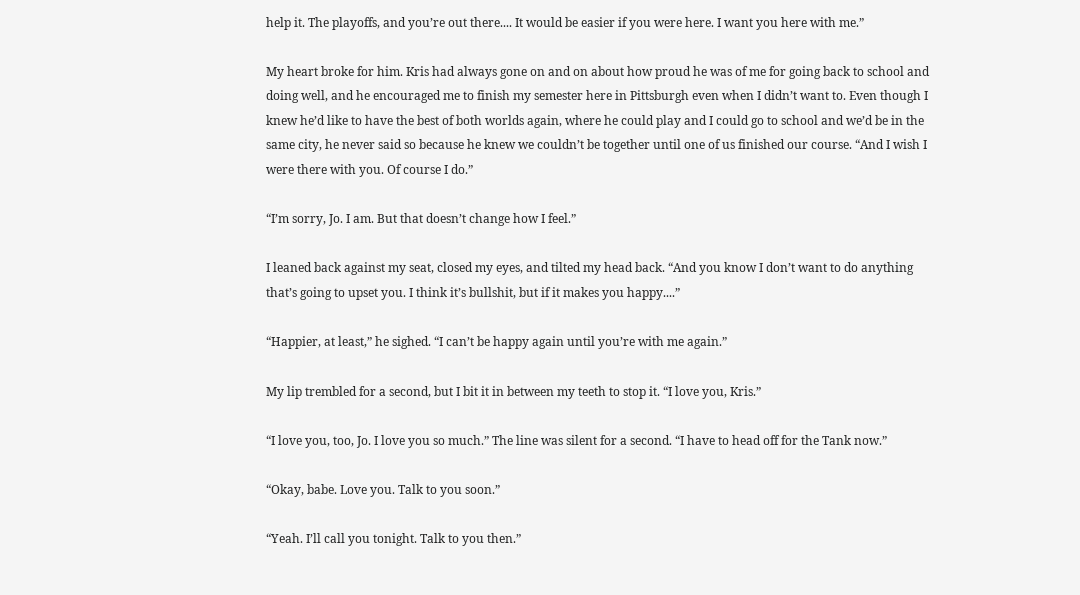help it. The playoffs, and you’re out there.... It would be easier if you were here. I want you here with me.”

My heart broke for him. Kris had always gone on and on about how proud he was of me for going back to school and doing well, and he encouraged me to finish my semester here in Pittsburgh even when I didn’t want to. Even though I knew he’d like to have the best of both worlds again, where he could play and I could go to school and we’d be in the same city, he never said so because he knew we couldn’t be together until one of us finished our course. “And I wish I were there with you. Of course I do.”

“I’m sorry, Jo. I am. But that doesn’t change how I feel.”

I leaned back against my seat, closed my eyes, and tilted my head back. “And you know I don’t want to do anything that’s going to upset you. I think it’s bullshit, but if it makes you happy....”

“Happier, at least,” he sighed. “I can’t be happy again until you’re with me again.”

My lip trembled for a second, but I bit it in between my teeth to stop it. “I love you, Kris.”

“I love you, too, Jo. I love you so much.” The line was silent for a second. “I have to head off for the Tank now.”

“Okay, babe. Love you. Talk to you soon.”

“Yeah. I’ll call you tonight. Talk to you then.”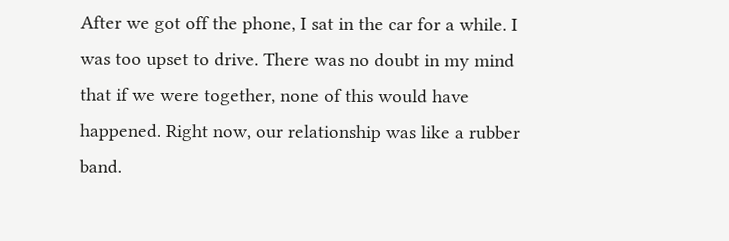After we got off the phone, I sat in the car for a while. I was too upset to drive. There was no doubt in my mind that if we were together, none of this would have happened. Right now, our relationship was like a rubber band.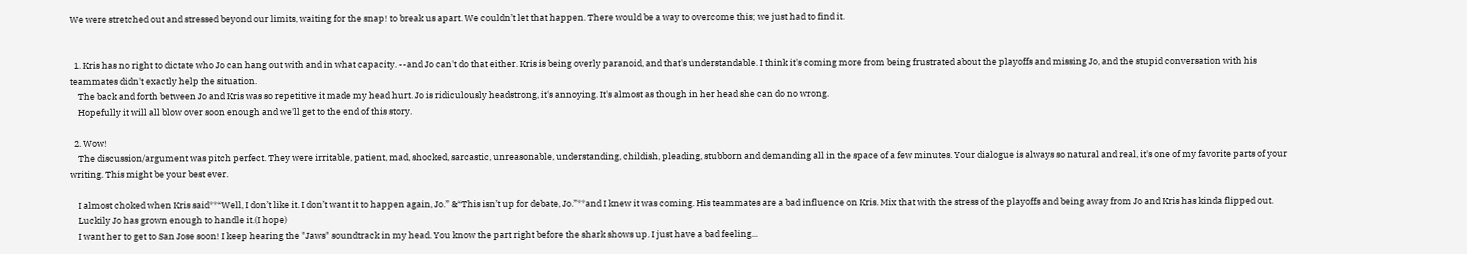We were stretched out and stressed beyond our limits, waiting for the snap! to break us apart. We couldn’t let that happen. There would be a way to overcome this; we just had to find it.


  1. Kris has no right to dictate who Jo can hang out with and in what capacity. --and Jo can't do that either. Kris is being overly paranoid, and that's understandable. I think it's coming more from being frustrated about the playoffs and missing Jo, and the stupid conversation with his teammates didn't exactly help the situation.
    The back and forth between Jo and Kris was so repetitive it made my head hurt. Jo is ridiculously headstrong, it's annoying. It's almost as though in her head she can do no wrong.
    Hopefully it will all blow over soon enough and we'll get to the end of this story.

  2. Wow!
    The discussion/argument was pitch perfect. They were irritable, patient, mad, shocked, sarcastic, unreasonable, understanding, childish, pleading, stubborn and demanding all in the space of a few minutes. Your dialogue is always so natural and real, it's one of my favorite parts of your writing. This might be your best ever.

    I almost choked when Kris said**“Well, I don’t like it. I don’t want it to happen again, Jo.” &“This isn’t up for debate, Jo.”**and I knew it was coming. His teammates are a bad influence on Kris. Mix that with the stress of the playoffs and being away from Jo and Kris has kinda flipped out.
    Luckily Jo has grown enough to handle it.(I hope)
    I want her to get to San Jose soon! I keep hearing the "Jaws" soundtrack in my head. You know the part right before the shark shows up. I just have a bad feeling...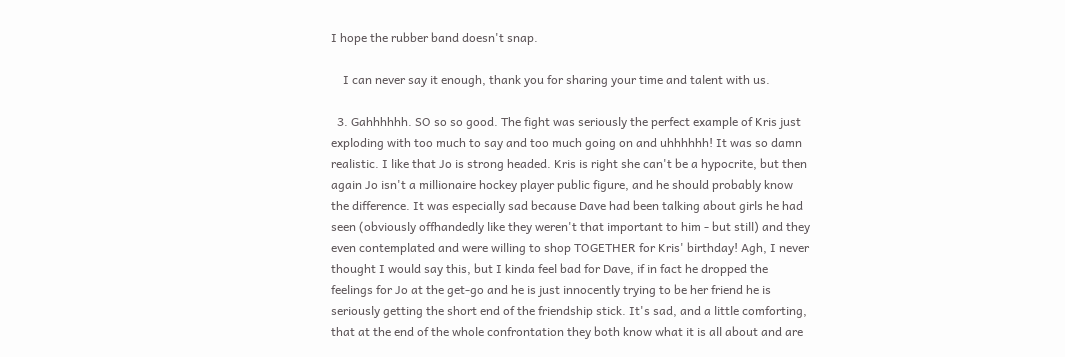I hope the rubber band doesn't snap.

    I can never say it enough, thank you for sharing your time and talent with us.

  3. Gahhhhhh. SO so so good. The fight was seriously the perfect example of Kris just exploding with too much to say and too much going on and uhhhhhh! It was so damn realistic. I like that Jo is strong headed. Kris is right she can't be a hypocrite, but then again Jo isn't a millionaire hockey player public figure, and he should probably know the difference. It was especially sad because Dave had been talking about girls he had seen (obviously offhandedly like they weren't that important to him - but still) and they even contemplated and were willing to shop TOGETHER for Kris' birthday! Agh, I never thought I would say this, but I kinda feel bad for Dave, if in fact he dropped the feelings for Jo at the get-go and he is just innocently trying to be her friend he is seriously getting the short end of the friendship stick. It's sad, and a little comforting, that at the end of the whole confrontation they both know what it is all about and are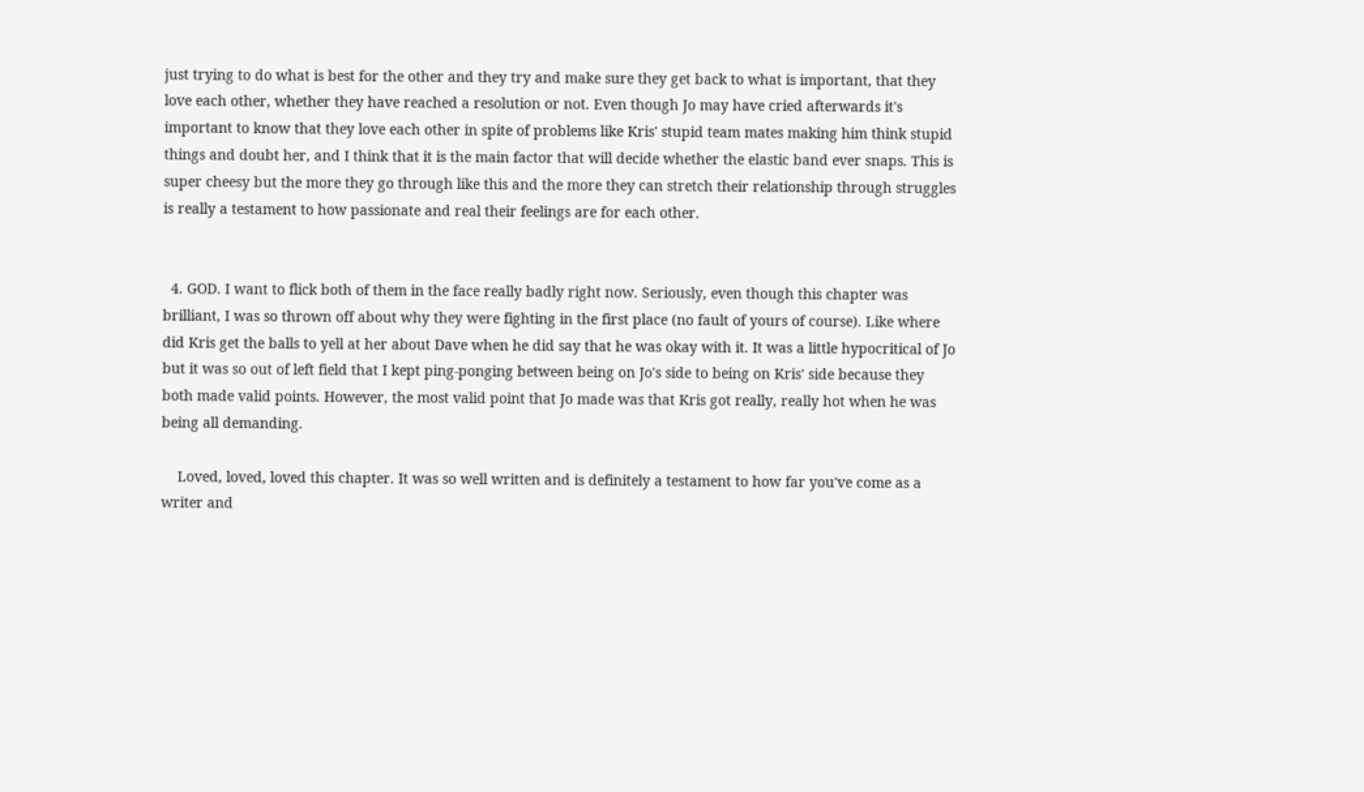just trying to do what is best for the other and they try and make sure they get back to what is important, that they love each other, whether they have reached a resolution or not. Even though Jo may have cried afterwards it's important to know that they love each other in spite of problems like Kris' stupid team mates making him think stupid things and doubt her, and I think that it is the main factor that will decide whether the elastic band ever snaps. This is super cheesy but the more they go through like this and the more they can stretch their relationship through struggles is really a testament to how passionate and real their feelings are for each other.


  4. GOD. I want to flick both of them in the face really badly right now. Seriously, even though this chapter was brilliant, I was so thrown off about why they were fighting in the first place (no fault of yours of course). Like where did Kris get the balls to yell at her about Dave when he did say that he was okay with it. It was a little hypocritical of Jo but it was so out of left field that I kept ping-ponging between being on Jo's side to being on Kris' side because they both made valid points. However, the most valid point that Jo made was that Kris got really, really hot when he was being all demanding.

    Loved, loved, loved this chapter. It was so well written and is definitely a testament to how far you've come as a writer and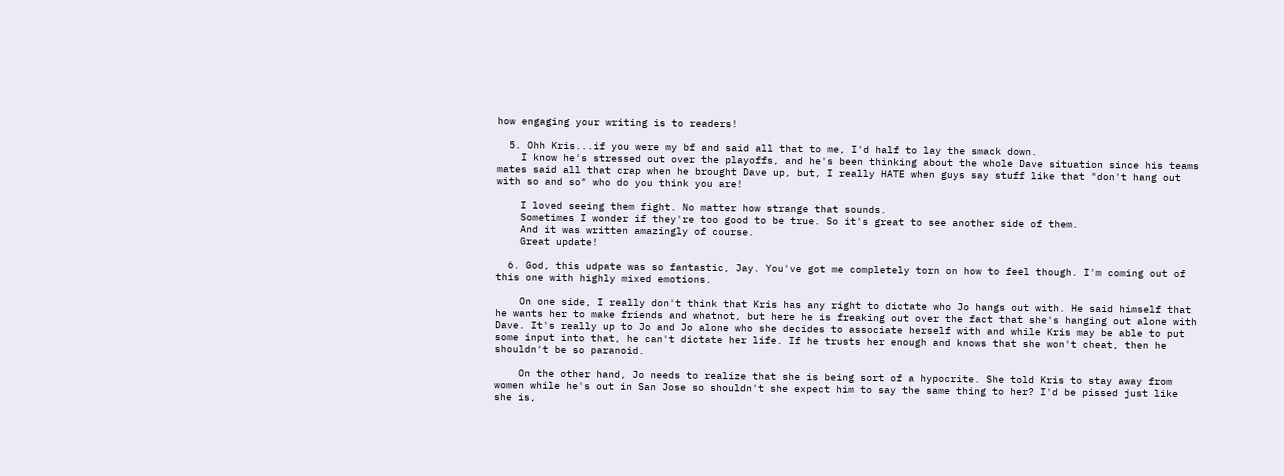how engaging your writing is to readers!

  5. Ohh Kris...if you were my bf and said all that to me, I'd half to lay the smack down.
    I know he's stressed out over the playoffs, and he's been thinking about the whole Dave situation since his teams mates said all that crap when he brought Dave up, but, I really HATE when guys say stuff like that "don't hang out with so and so" who do you think you are!

    I loved seeing them fight. No matter how strange that sounds.
    Sometimes I wonder if they're too good to be true. So it's great to see another side of them.
    And it was written amazingly of course.
    Great update!

  6. God, this udpate was so fantastic, Jay. You've got me completely torn on how to feel though. I'm coming out of this one with highly mixed emotions.

    On one side, I really don't think that Kris has any right to dictate who Jo hangs out with. He said himself that he wants her to make friends and whatnot, but here he is freaking out over the fact that she's hanging out alone with Dave. It's really up to Jo and Jo alone who she decides to associate herself with and while Kris may be able to put some input into that, he can't dictate her life. If he trusts her enough and knows that she won't cheat, then he shouldn't be so paranoid.

    On the other hand, Jo needs to realize that she is being sort of a hypocrite. She told Kris to stay away from women while he's out in San Jose so shouldn't she expect him to say the same thing to her? I'd be pissed just like she is,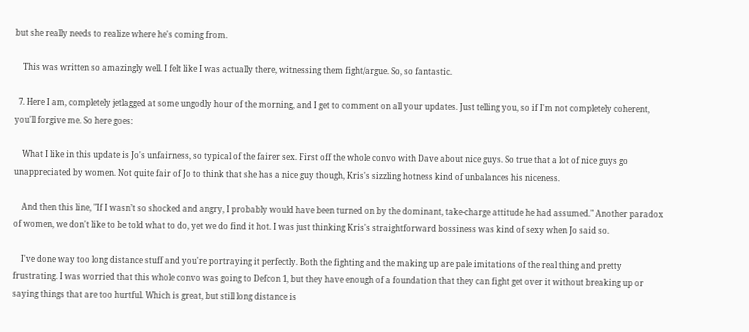but she really needs to realize where he's coming from.

    This was written so amazingly well. I felt like I was actually there, witnessing them fight/argue. So, so fantastic.

  7. Here I am, completely jetlagged at some ungodly hour of the morning, and I get to comment on all your updates. Just telling you, so if I'm not completely coherent, you'll forgive me. So here goes:

    What I like in this update is Jo's unfairness, so typical of the fairer sex. First off the whole convo with Dave about nice guys. So true that a lot of nice guys go unappreciated by women. Not quite fair of Jo to think that she has a nice guy though, Kris's sizzling hotness kind of unbalances his niceness.

    And then this line, "If I wasn’t so shocked and angry, I probably would have been turned on by the dominant, take-charge attitude he had assumed." Another paradox of women, we don't like to be told what to do, yet we do find it hot. I was just thinking Kris's straightforward bossiness was kind of sexy when Jo said so.

    I've done way too long distance stuff and you're portraying it perfectly. Both the fighting and the making up are pale imitations of the real thing and pretty frustrating. I was worried that this whole convo was going to Defcon 1, but they have enough of a foundation that they can fight get over it without breaking up or saying things that are too hurtful. Which is great, but still long distance is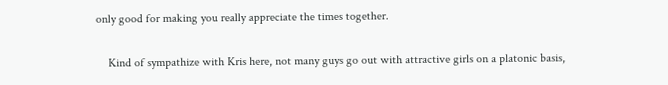only good for making you really appreciate the times together.

    Kind of sympathize with Kris here, not many guys go out with attractive girls on a platonic basis,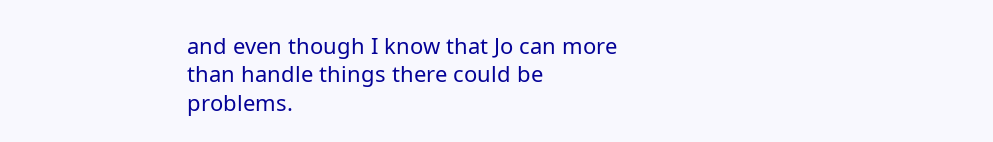and even though I know that Jo can more than handle things there could be problems.